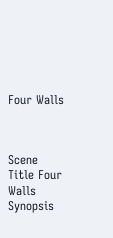Four Walls



Scene Title Four Walls
Synopsis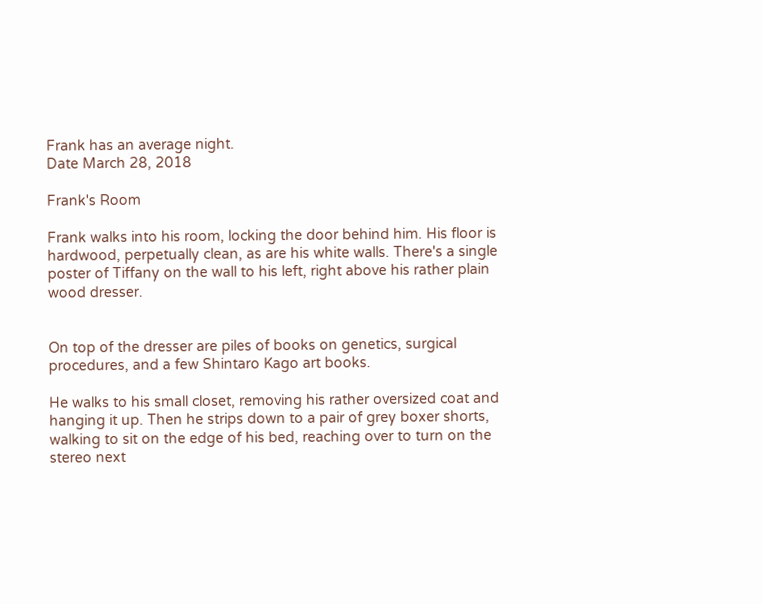Frank has an average night.
Date March 28, 2018

Frank's Room

Frank walks into his room, locking the door behind him. His floor is hardwood, perpetually clean, as are his white walls. There's a single poster of Tiffany on the wall to his left, right above his rather plain wood dresser.


On top of the dresser are piles of books on genetics, surgical procedures, and a few Shintaro Kago art books.

He walks to his small closet, removing his rather oversized coat and hanging it up. Then he strips down to a pair of grey boxer shorts, walking to sit on the edge of his bed, reaching over to turn on the stereo next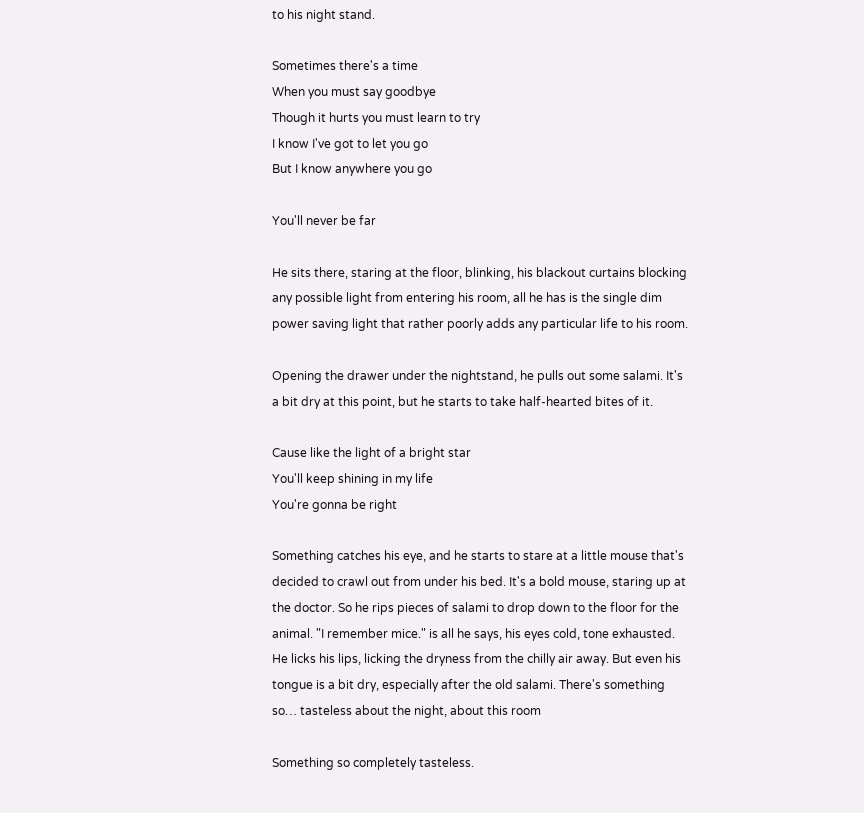to his night stand.

Sometimes there's a time
When you must say goodbye
Though it hurts you must learn to try
I know I've got to let you go
But I know anywhere you go

You'll never be far

He sits there, staring at the floor, blinking, his blackout curtains blocking any possible light from entering his room, all he has is the single dim power saving light that rather poorly adds any particular life to his room.

Opening the drawer under the nightstand, he pulls out some salami. It's a bit dry at this point, but he starts to take half-hearted bites of it.

Cause like the light of a bright star
You'll keep shining in my life
You're gonna be right

Something catches his eye, and he starts to stare at a little mouse that's decided to crawl out from under his bed. It's a bold mouse, staring up at the doctor. So he rips pieces of salami to drop down to the floor for the animal. "I remember mice." is all he says, his eyes cold, tone exhausted. He licks his lips, licking the dryness from the chilly air away. But even his tongue is a bit dry, especially after the old salami. There's something so… tasteless about the night, about this room

Something so completely tasteless.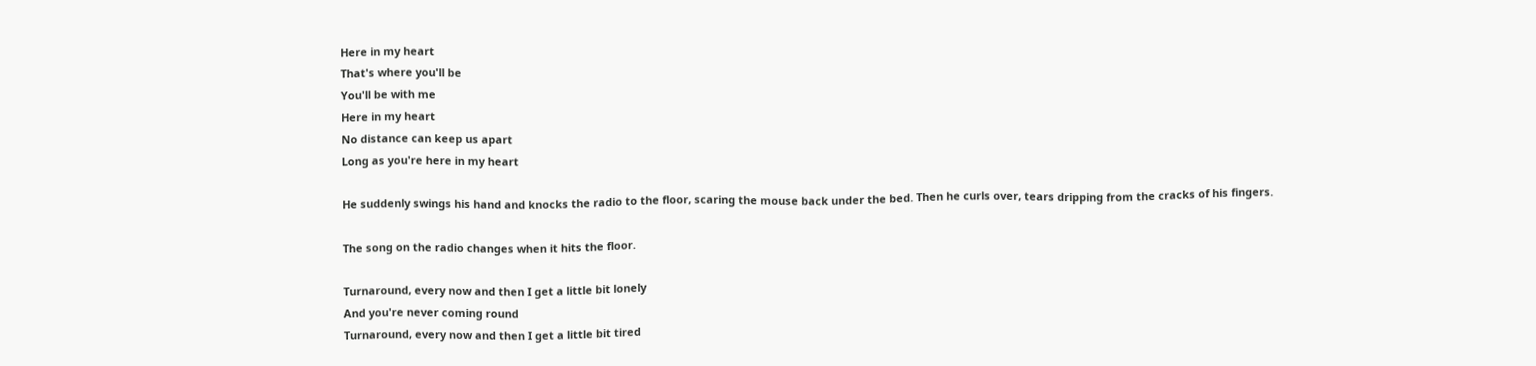Here in my heart
That's where you'll be
You'll be with me
Here in my heart
No distance can keep us apart
Long as you're here in my heart

He suddenly swings his hand and knocks the radio to the floor, scaring the mouse back under the bed. Then he curls over, tears dripping from the cracks of his fingers.

The song on the radio changes when it hits the floor.

Turnaround, every now and then I get a little bit lonely
And you're never coming round
Turnaround, every now and then I get a little bit tired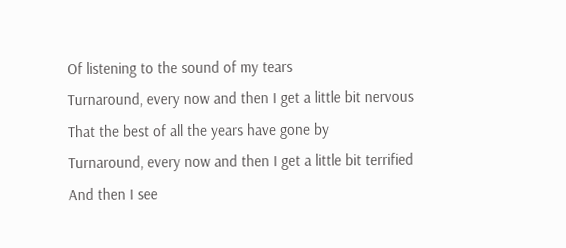Of listening to the sound of my tears
Turnaround, every now and then I get a little bit nervous
That the best of all the years have gone by
Turnaround, every now and then I get a little bit terrified
And then I see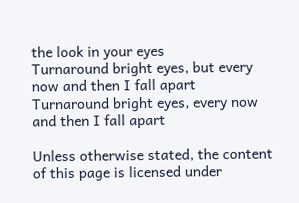the look in your eyes
Turnaround bright eyes, but every now and then I fall apart
Turnaround bright eyes, every now and then I fall apart

Unless otherwise stated, the content of this page is licensed under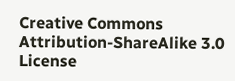Creative Commons Attribution-ShareAlike 3.0 License